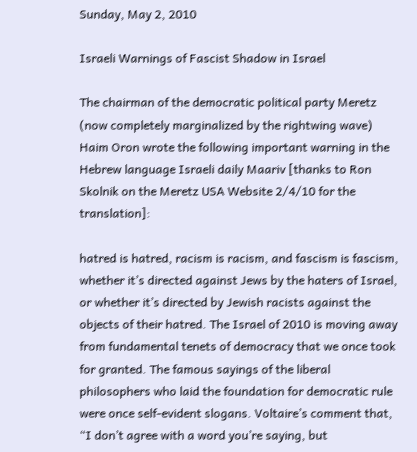Sunday, May 2, 2010

Israeli Warnings of Fascist Shadow in Israel

The chairman of the democratic political party Meretz (now completely marginalized by the rightwing wave) Haim Oron wrote the following important warning in the Hebrew language Israeli daily Maariv [thanks to Ron Skolnik on the Meretz USA Website 2/4/10 for the translation]:

hatred is hatred, racism is racism, and fascism is fascism, whether it’s directed against Jews by the haters of Israel, or whether it’s directed by Jewish racists against the objects of their hatred. The Israel of 2010 is moving away from fundamental tenets of democracy that we once took for granted. The famous sayings of the liberal philosophers who laid the foundation for democratic rule were once self-evident slogans. Voltaire’s comment that, “I don’t agree with a word you’re saying, but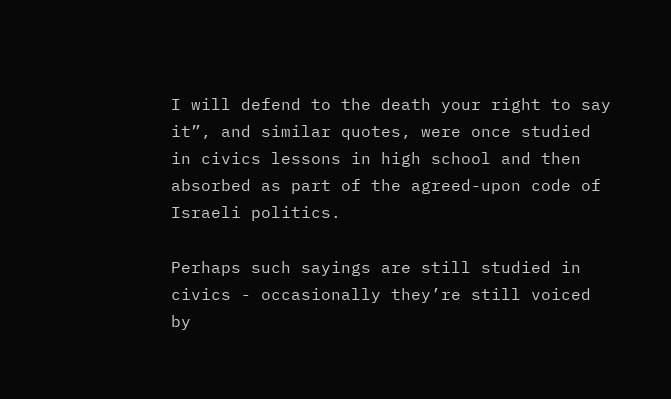I will defend to the death your right to say it”, and similar quotes, were once studied in civics lessons in high school and then absorbed as part of the agreed-upon code of Israeli politics.

Perhaps such sayings are still studied in civics - occasionally they’re still voiced by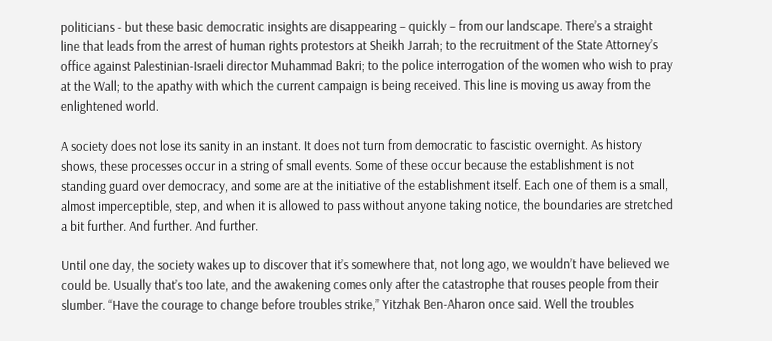politicians - but these basic democratic insights are disappearing – quickly – from our landscape. There’s a straight line that leads from the arrest of human rights protestors at Sheikh Jarrah; to the recruitment of the State Attorney’s office against Palestinian-Israeli director Muhammad Bakri; to the police interrogation of the women who wish to pray at the Wall; to the apathy with which the current campaign is being received. This line is moving us away from the enlightened world.

A society does not lose its sanity in an instant. It does not turn from democratic to fascistic overnight. As history shows, these processes occur in a string of small events. Some of these occur because the establishment is not standing guard over democracy, and some are at the initiative of the establishment itself. Each one of them is a small, almost imperceptible, step, and when it is allowed to pass without anyone taking notice, the boundaries are stretched a bit further. And further. And further.

Until one day, the society wakes up to discover that it’s somewhere that, not long ago, we wouldn’t have believed we could be. Usually that’s too late, and the awakening comes only after the catastrophe that rouses people from their slumber. “Have the courage to change before troubles strike,” Yitzhak Ben-Aharon once said. Well the troubles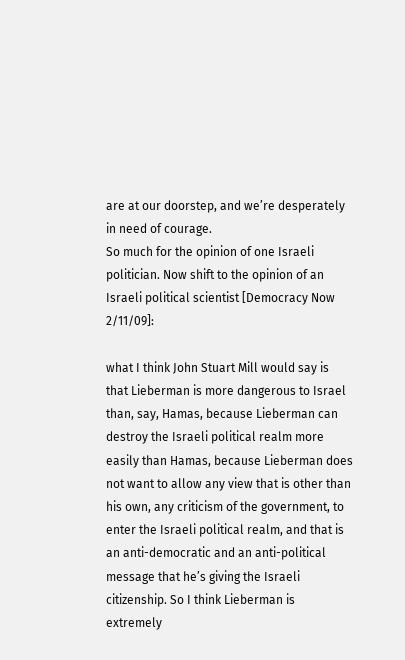are at our doorstep, and we’re desperately in need of courage.
So much for the opinion of one Israeli politician. Now shift to the opinion of an Israeli political scientist [Democracy Now 2/11/09]:

what I think John Stuart Mill would say is that Lieberman is more dangerous to Israel than, say, Hamas, because Lieberman can destroy the Israeli political realm more easily than Hamas, because Lieberman does not want to allow any view that is other than his own, any criticism of the government, to enter the Israeli political realm, and that is an anti-democratic and an anti-political message that he’s giving the Israeli citizenship. So I think Lieberman is extremely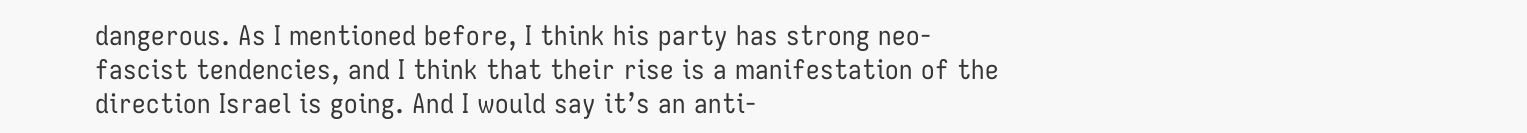dangerous. As I mentioned before, I think his party has strong neo-fascist tendencies, and I think that their rise is a manifestation of the direction Israel is going. And I would say it’s an anti-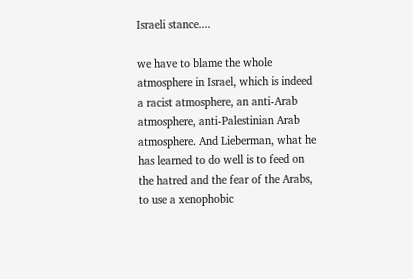Israeli stance....

we have to blame the whole atmosphere in Israel, which is indeed a racist atmosphere, an anti-Arab atmosphere, anti-Palestinian Arab atmosphere. And Lieberman, what he has learned to do well is to feed on the hatred and the fear of the Arabs, to use a xenophobic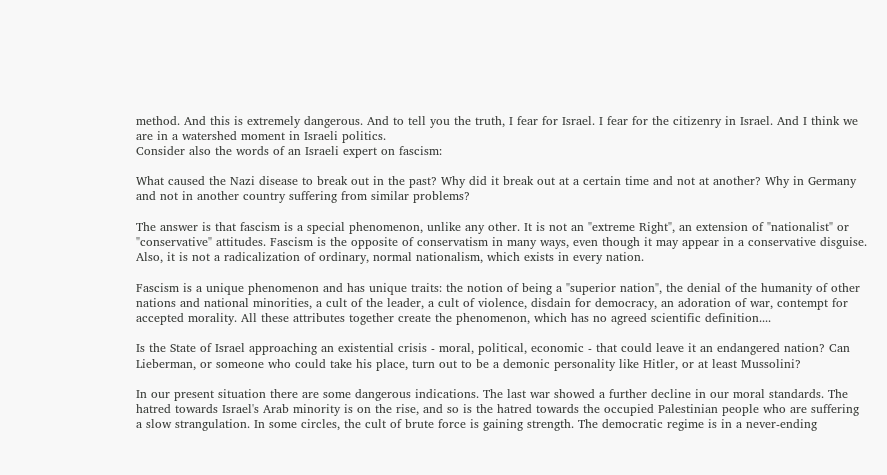method. And this is extremely dangerous. And to tell you the truth, I fear for Israel. I fear for the citizenry in Israel. And I think we are in a watershed moment in Israeli politics.
Consider also the words of an Israeli expert on fascism:

What caused the Nazi disease to break out in the past? Why did it break out at a certain time and not at another? Why in Germany and not in another country suffering from similar problems?

The answer is that fascism is a special phenomenon, unlike any other. It is not an "extreme Right", an extension of "nationalist" or "conservative" attitudes. Fascism is the opposite of conservatism in many ways, even though it may appear in a conservative disguise. Also, it is not a radicalization of ordinary, normal nationalism, which exists in every nation.

Fascism is a unique phenomenon and has unique traits: the notion of being a "superior nation", the denial of the humanity of other nations and national minorities, a cult of the leader, a cult of violence, disdain for democracy, an adoration of war, contempt for accepted morality. All these attributes together create the phenomenon, which has no agreed scientific definition....

Is the State of Israel approaching an existential crisis - moral, political, economic - that could leave it an endangered nation? Can Lieberman, or someone who could take his place, turn out to be a demonic personality like Hitler, or at least Mussolini?

In our present situation there are some dangerous indications. The last war showed a further decline in our moral standards. The hatred towards Israel's Arab minority is on the rise, and so is the hatred towards the occupied Palestinian people who are suffering a slow strangulation. In some circles, the cult of brute force is gaining strength. The democratic regime is in a never-ending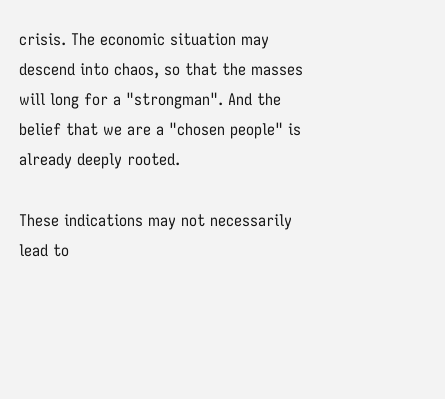crisis. The economic situation may descend into chaos, so that the masses will long for a "strongman". And the belief that we are a "chosen people" is already deeply rooted.

These indications may not necessarily lead to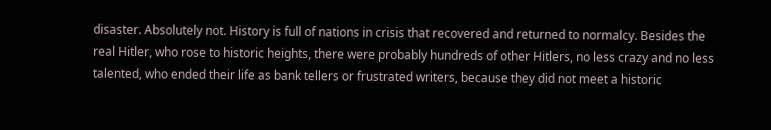disaster. Absolutely not. History is full of nations in crisis that recovered and returned to normalcy. Besides the real Hitler, who rose to historic heights, there were probably hundreds of other Hitlers, no less crazy and no less talented, who ended their life as bank tellers or frustrated writers, because they did not meet a historic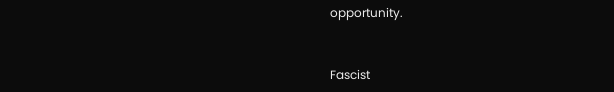opportunity.


Fascist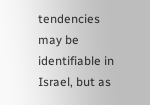tendencies may be identifiable in Israel, but as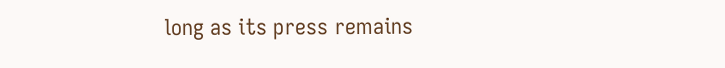long as its press remains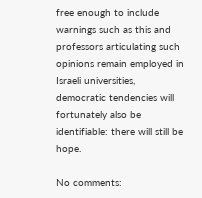free enough to include warnings such as this and professors articulating such opinions remain employed in Israeli universities, democratic tendencies will fortunately also be identifiable: there will still be hope.

No comments: